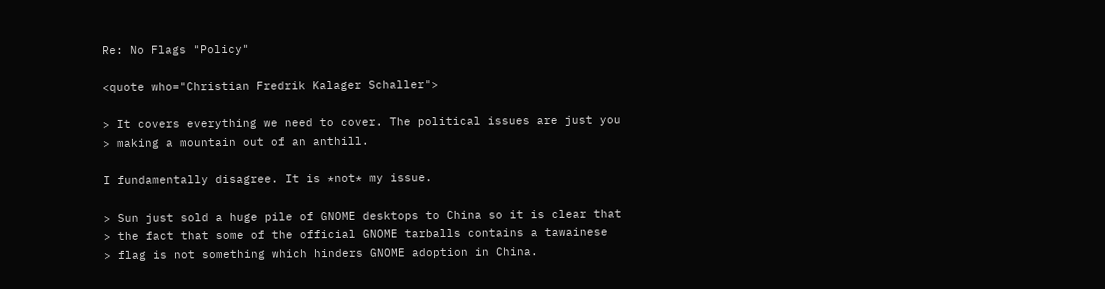Re: No Flags "Policy"

<quote who="Christian Fredrik Kalager Schaller">

> It covers everything we need to cover. The political issues are just you
> making a mountain out of an anthill.

I fundamentally disagree. It is *not* my issue.

> Sun just sold a huge pile of GNOME desktops to China so it is clear that
> the fact that some of the official GNOME tarballs contains a tawainese
> flag is not something which hinders GNOME adoption in China.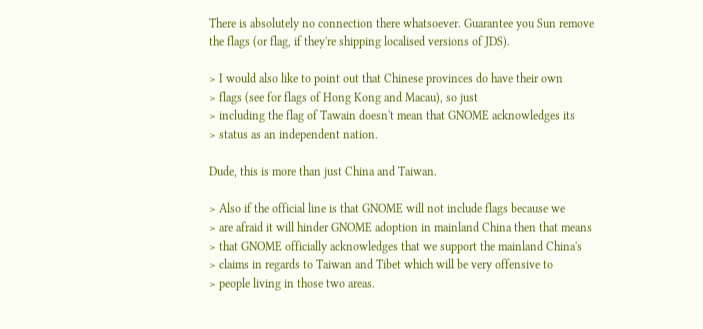There is absolutely no connection there whatsoever. Guarantee you Sun remove
the flags (or flag, if they're shipping localised versions of JDS).

> I would also like to point out that Chinese provinces do have their own
> flags (see for flags of Hong Kong and Macau), so just
> including the flag of Tawain doesn't mean that GNOME acknowledges its
> status as an independent nation.

Dude, this is more than just China and Taiwan.

> Also if the official line is that GNOME will not include flags because we
> are afraid it will hinder GNOME adoption in mainland China then that means
> that GNOME officially acknowledges that we support the mainland China's
> claims in regards to Taiwan and Tibet which will be very offensive to
> people living in those two areas.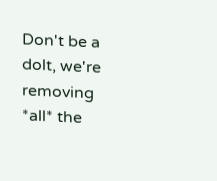Don't be a dolt, we're removing *all* the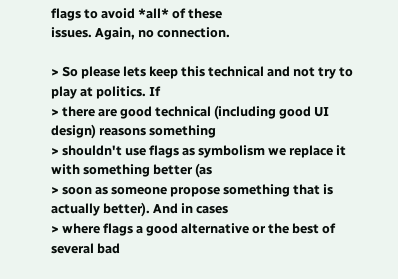flags to avoid *all* of these
issues. Again, no connection.

> So please lets keep this technical and not try to play at politics. If
> there are good technical (including good UI design) reasons something
> shouldn't use flags as symbolism we replace it with something better (as
> soon as someone propose something that is actually better). And in cases
> where flags a good alternative or the best of several bad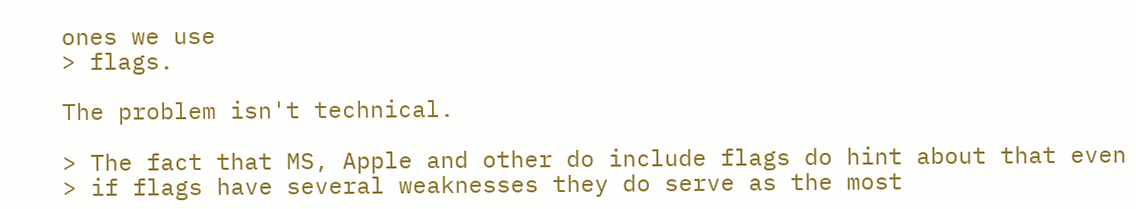ones we use
> flags.

The problem isn't technical.

> The fact that MS, Apple and other do include flags do hint about that even
> if flags have several weaknesses they do serve as the most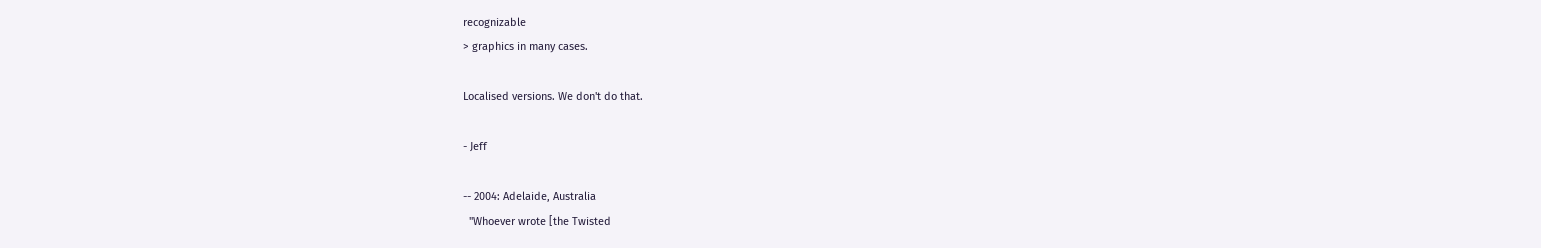recognizable
> graphics in many cases.

Localised versions. We don't do that.

- Jeff

-- 2004: Adelaide, Australia
  "Whoever wrote [the Twisted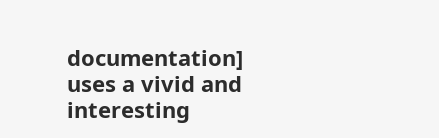documentation] uses a vivid and interesting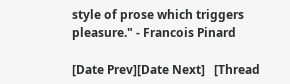style of prose which triggers pleasure." - Francois Pinard

[Date Prev][Date Next]   [Thread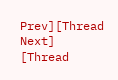Prev][Thread Next]   [Thread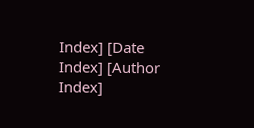Index] [Date Index] [Author Index]